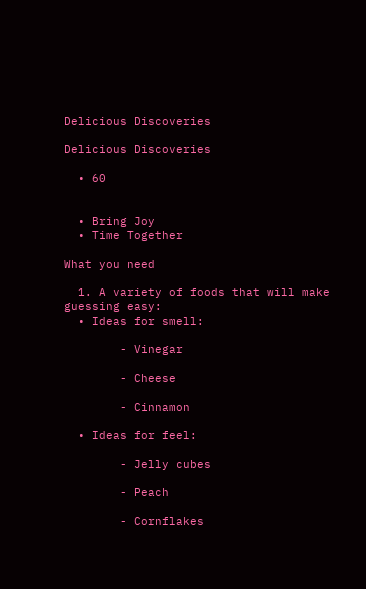Delicious Discoveries

Delicious Discoveries

  • 60


  • Bring Joy
  • Time Together

What you need

  1. A variety of foods that will make guessing easy:
  • Ideas for smell:

        - Vinegar

        - Cheese

        - Cinnamon

  • Ideas for feel:

        - Jelly cubes

        - Peach

        - Cornflakes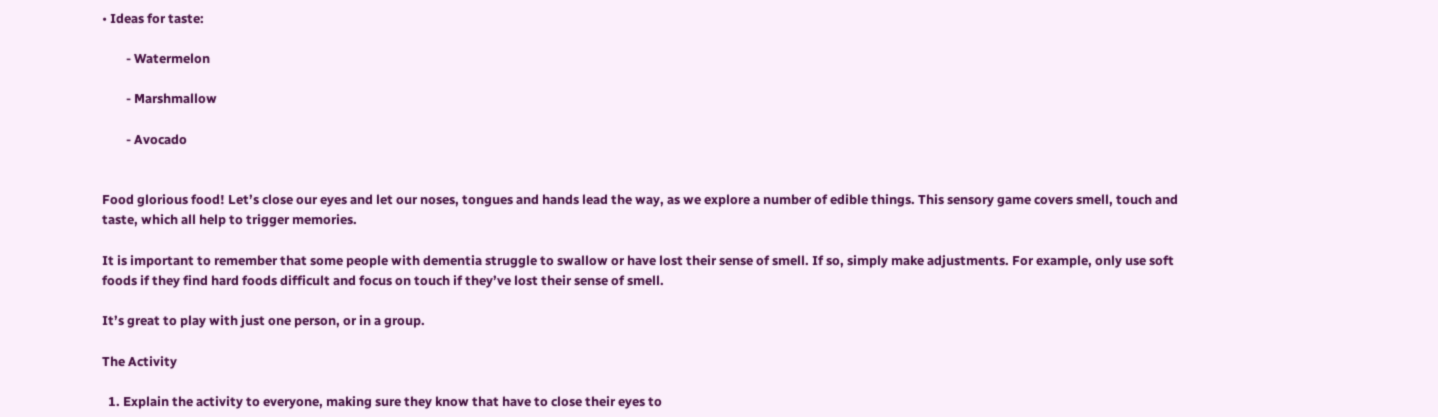• Ideas for taste:

        - Watermelon

        - Marshmallow

        - Avocado


Food glorious food! Let’s close our eyes and let our noses, tongues and hands lead the way, as we explore a number of edible things. This sensory game covers smell, touch and taste, which all help to trigger memories.

It is important to remember that some people with dementia struggle to swallow or have lost their sense of smell. If so, simply make adjustments. For example, only use soft foods if they find hard foods difficult and focus on touch if they’ve lost their sense of smell.

It’s great to play with just one person, or in a group.

The Activity

  1. Explain the activity to everyone, making sure they know that have to close their eyes to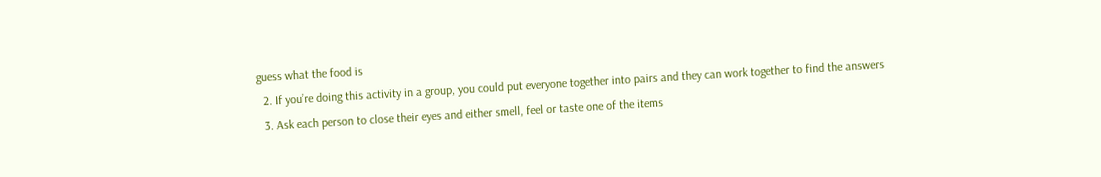guess what the food is
  2. If you’re doing this activity in a group, you could put everyone together into pairs and they can work together to find the answers
  3. Ask each person to close their eyes and either smell, feel or taste one of the items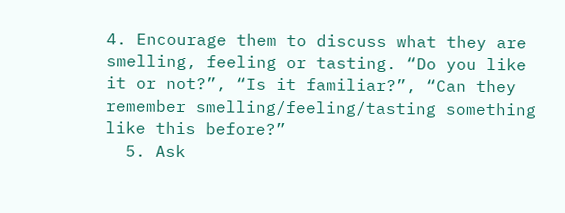4. Encourage them to discuss what they are smelling, feeling or tasting. “Do you like it or not?”, “Is it familiar?”, “Can they remember smelling/feeling/tasting something like this before?”
  5. Ask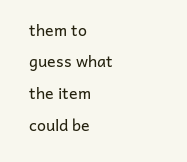them to guess what the item could be